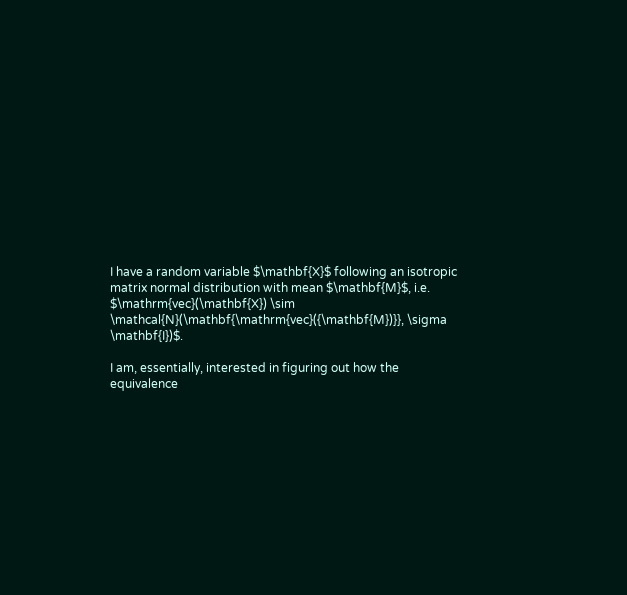I have a random variable $\mathbf{X}$ following an isotropic matrix normal distribution with mean $\mathbf{M}$, i.e. $\mathrm{vec}(\mathbf{X}) \sim \mathcal{N}(\mathbf{\mathrm{vec}({\mathbf{M})}}, \sigma \mathbf{I})$.

I am, essentially, interested in figuring out how the equivalence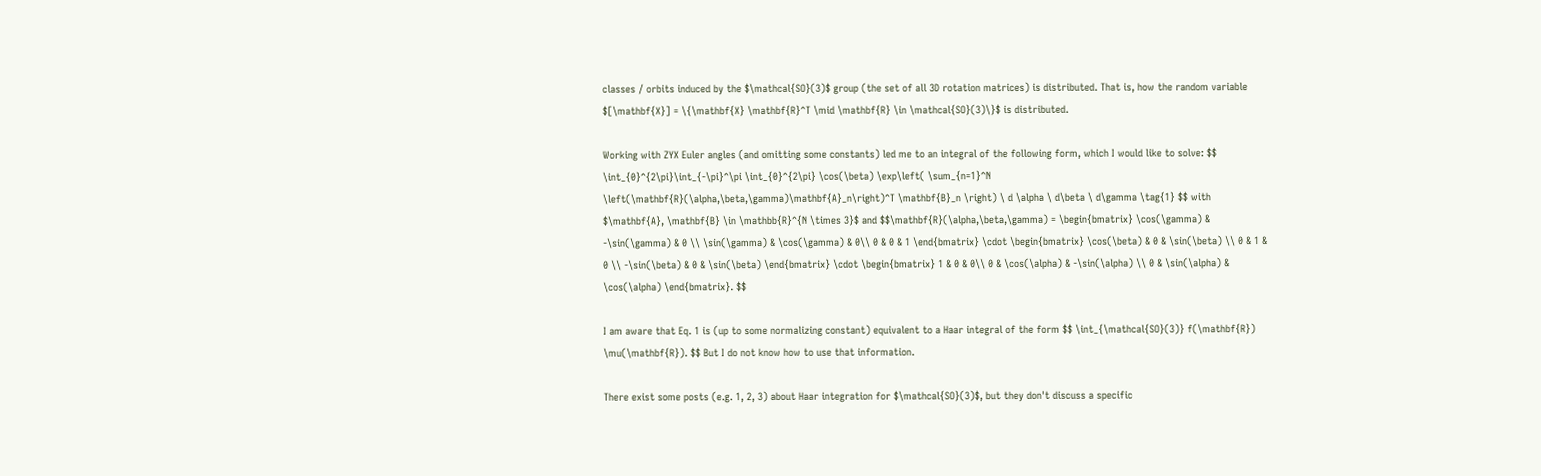classes / orbits induced by the $\mathcal{SO}(3)$ group (the set of all 3D rotation matrices) is distributed. That is, how the random variable $[\mathbf{X}] = \{\mathbf{X} \mathbf{R}^T \mid \mathbf{R} \in \mathcal{SO}(3)\}$ is distributed.

Working with ZYX Euler angles (and omitting some constants) led me to an integral of the following form, which I would like to solve: $$ \int_{0}^{2\pi}\int_{-\pi}^\pi \int_{0}^{2\pi} \cos(\beta) \exp\left( \sum_{n=1}^N \left(\mathbf{R}(\alpha,\beta,\gamma)\mathbf{A}_n\right)^T \mathbf{B}_n \right) \ d \alpha \ d\beta \ d\gamma \tag{1} $$ with $\mathbf{A}, \mathbf{B} \in \mathbb{R}^{N \times 3}$ and $$\mathbf{R}(\alpha,\beta,\gamma) = \begin{bmatrix} \cos(\gamma) & -\sin(\gamma) & 0 \\ \sin(\gamma) & \cos(\gamma) & 0\\ 0 & 0 & 1 \end{bmatrix} \cdot \begin{bmatrix} \cos(\beta) & 0 & \sin(\beta) \\ 0 & 1 & 0 \\ -\sin(\beta) & 0 & \sin(\beta) \end{bmatrix} \cdot \begin{bmatrix} 1 & 0 & 0\\ 0 & \cos(\alpha) & -\sin(\alpha) \\ 0 & \sin(\alpha) & \cos(\alpha) \end{bmatrix}. $$

I am aware that Eq. 1 is (up to some normalizing constant) equivalent to a Haar integral of the form $$ \int_{\mathcal{SO}(3)} f(\mathbf{R}) \mu(\mathbf{R}). $$ But I do not know how to use that information.

There exist some posts (e.g. 1, 2, 3) about Haar integration for $\mathcal{SO}(3)$, but they don't discuss a specific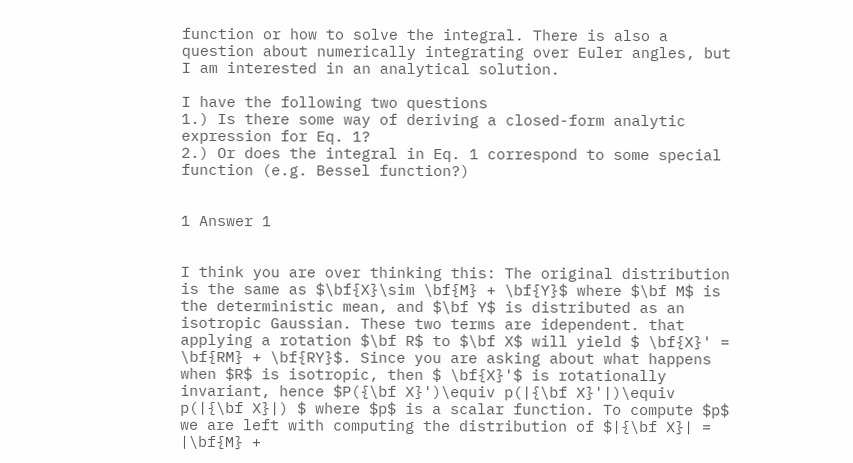function or how to solve the integral. There is also a question about numerically integrating over Euler angles, but I am interested in an analytical solution.

I have the following two questions
1.) Is there some way of deriving a closed-form analytic expression for Eq. 1?
2.) Or does the integral in Eq. 1 correspond to some special function (e.g. Bessel function?)


1 Answer 1


I think you are over thinking this: The original distribution is the same as $\bf{X}\sim \bf{M} + \bf{Y}$ where $\bf M$ is the deterministic mean, and $\bf Y$ is distributed as an isotropic Gaussian. These two terms are idependent. that applying a rotation $\bf R$ to $\bf X$ will yield $ \bf{X}' = \bf{RM} + \bf{RY}$. Since you are asking about what happens when $R$ is isotropic, then $ \bf{X}'$ is rotationally invariant, hence $P({\bf X}')\equiv p(|{\bf X}'|)\equiv p(|{\bf X}|) $ where $p$ is a scalar function. To compute $p$ we are left with computing the distribution of $|{\bf X}| = |\bf{M} +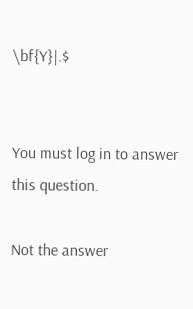\bf{Y}|.$


You must log in to answer this question.

Not the answer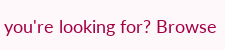you're looking for? Browse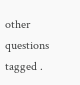other questions tagged .